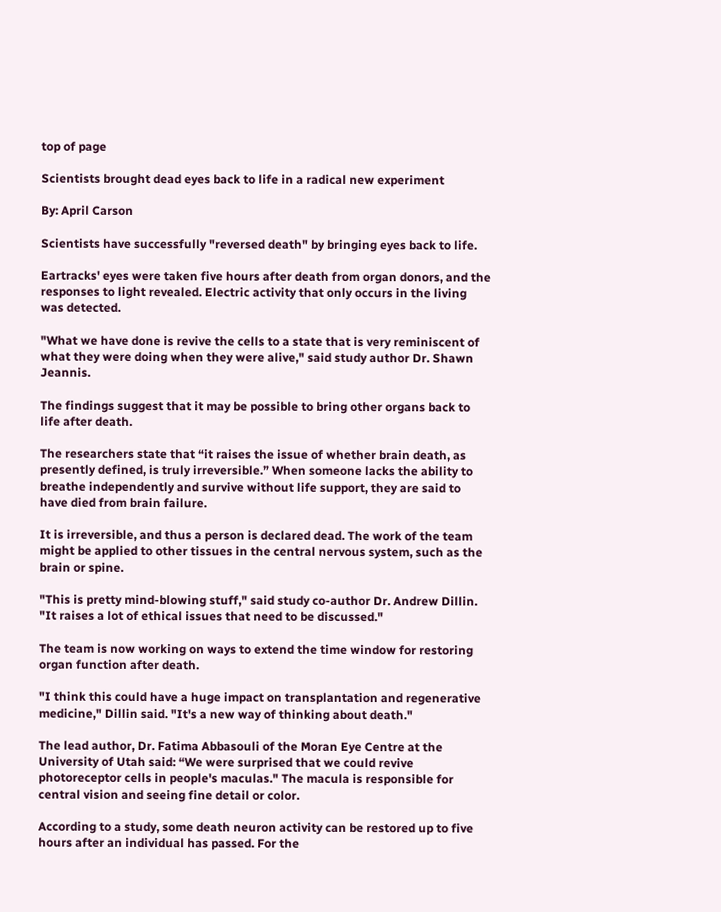top of page

Scientists brought dead eyes back to life in a radical new experiment

By: April Carson

Scientists have successfully "reversed death" by bringing eyes back to life.

Eartracks' eyes were taken five hours after death from organ donors, and the responses to light revealed. Electric activity that only occurs in the living was detected.

"What we have done is revive the cells to a state that is very reminiscent of what they were doing when they were alive," said study author Dr. Shawn Jeannis.

The findings suggest that it may be possible to bring other organs back to life after death.

The researchers state that “it raises the issue of whether brain death, as presently defined, is truly irreversible.” When someone lacks the ability to breathe independently and survive without life support, they are said to have died from brain failure.

It is irreversible, and thus a person is declared dead. The work of the team might be applied to other tissues in the central nervous system, such as the brain or spine.

"This is pretty mind-blowing stuff," said study co-author Dr. Andrew Dillin. "It raises a lot of ethical issues that need to be discussed."

The team is now working on ways to extend the time window for restoring organ function after death.

"I think this could have a huge impact on transplantation and regenerative medicine," Dillin said. "It's a new way of thinking about death."

The lead author, Dr. Fatima Abbasouli of the Moran Eye Centre at the University of Utah said: “We were surprised that we could revive photoreceptor cells in people's maculas." The macula is responsible for central vision and seeing fine detail or color.

According to a study, some death neuron activity can be restored up to five hours after an individual has passed. For the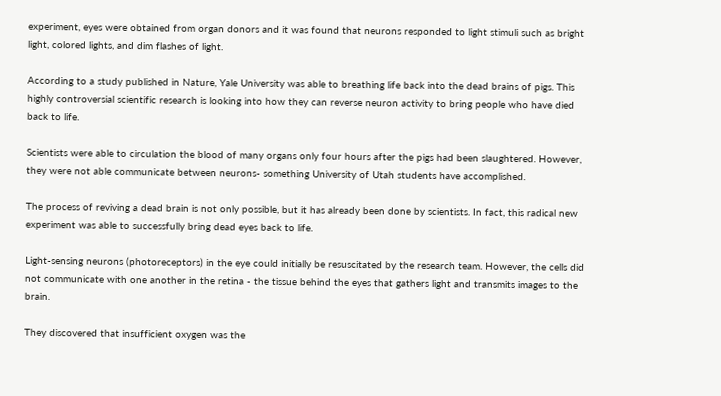experiment, eyes were obtained from organ donors and it was found that neurons responded to light stimuli such as bright light, colored lights, and dim flashes of light.

According to a study published in Nature, Yale University was able to breathing life back into the dead brains of pigs. This highly controversial scientific research is looking into how they can reverse neuron activity to bring people who have died back to life.

Scientists were able to circulation the blood of many organs only four hours after the pigs had been slaughtered. However, they were not able communicate between neurons- something University of Utah students have accomplished.

The process of reviving a dead brain is not only possible, but it has already been done by scientists. In fact, this radical new experiment was able to successfully bring dead eyes back to life.

Light-sensing neurons (photoreceptors) in the eye could initially be resuscitated by the research team. However, the cells did not communicate with one another in the retina - the tissue behind the eyes that gathers light and transmits images to the brain.

They discovered that insufficient oxygen was the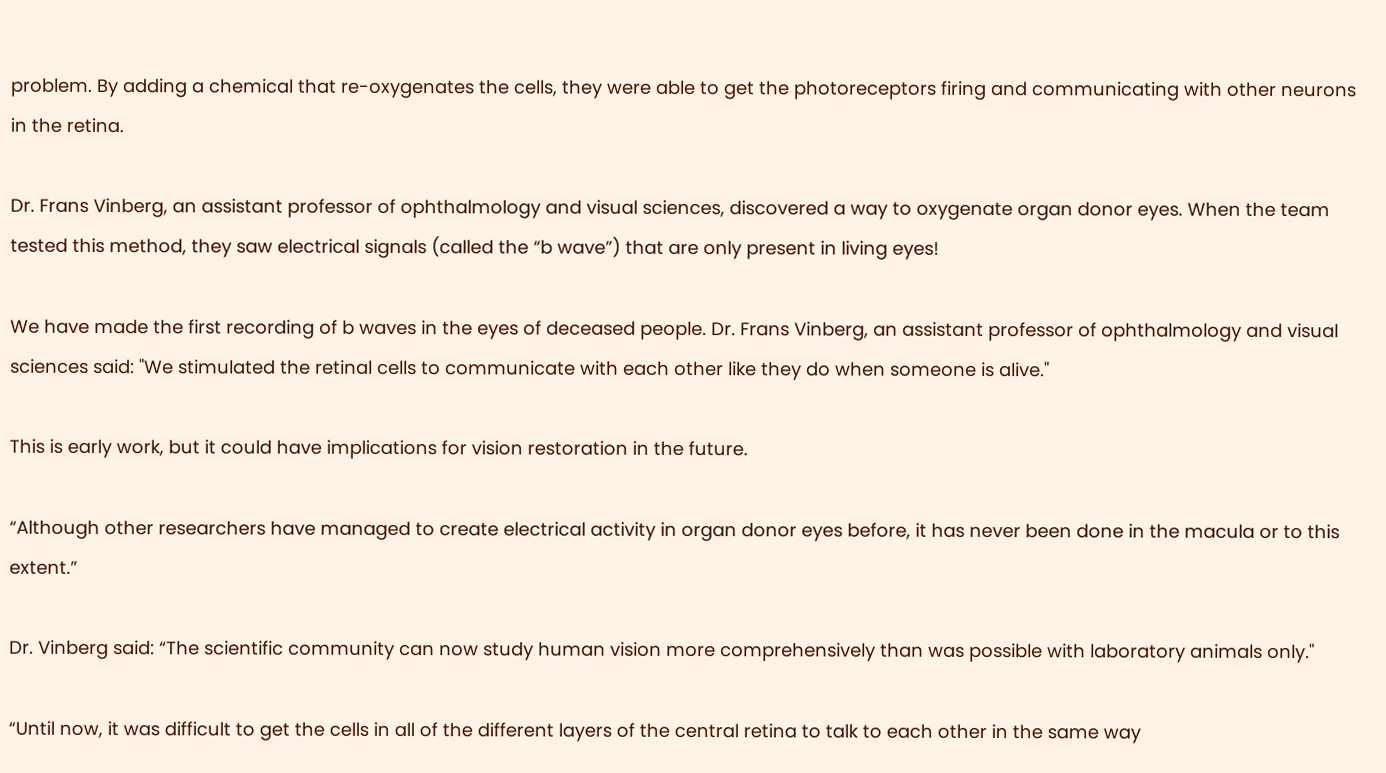problem. By adding a chemical that re-oxygenates the cells, they were able to get the photoreceptors firing and communicating with other neurons in the retina.

Dr. Frans Vinberg, an assistant professor of ophthalmology and visual sciences, discovered a way to oxygenate organ donor eyes. When the team tested this method, they saw electrical signals (called the “b wave”) that are only present in living eyes!

We have made the first recording of b waves in the eyes of deceased people. Dr. Frans Vinberg, an assistant professor of ophthalmology and visual sciences said: "We stimulated the retinal cells to communicate with each other like they do when someone is alive."

This is early work, but it could have implications for vision restoration in the future.

“Although other researchers have managed to create electrical activity in organ donor eyes before, it has never been done in the macula or to this extent.”

Dr. Vinberg said: “The scientific community can now study human vision more comprehensively than was possible with laboratory animals only."

“Until now, it was difficult to get the cells in all of the different layers of the central retina to talk to each other in the same way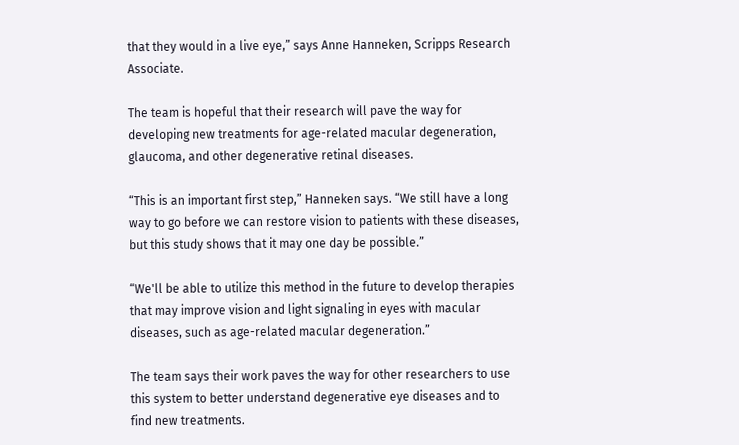that they would in a live eye,” says Anne Hanneken, Scripps Research Associate.

The team is hopeful that their research will pave the way for developing new treatments for age-related macular degeneration, glaucoma, and other degenerative retinal diseases.

“This is an important first step,” Hanneken says. “We still have a long way to go before we can restore vision to patients with these diseases, but this study shows that it may one day be possible.”

“We'll be able to utilize this method in the future to develop therapies that may improve vision and light signaling in eyes with macular diseases, such as age-related macular degeneration.”

The team says their work paves the way for other researchers to use this system to better understand degenerative eye diseases and to find new treatments.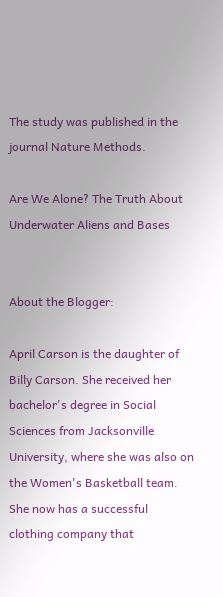The study was published in the journal Nature Methods.

Are We Alone? The Truth About Underwater Aliens and Bases


About the Blogger:

April Carson is the daughter of Billy Carson. She received her bachelor's degree in Social Sciences from Jacksonville University, where she was also on the Women's Basketball team. She now has a successful clothing company that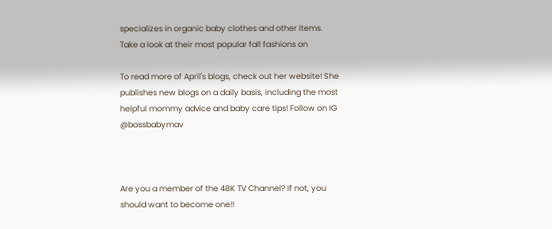specializes in organic baby clothes and other items. Take a look at their most popular fall fashions on

To read more of April's blogs, check out her website! She publishes new blogs on a daily basis, including the most helpful mommy advice and baby care tips! Follow on IG @bossbabymav



Are you a member of the 4BK TV Channel? If not, you should want to become one!!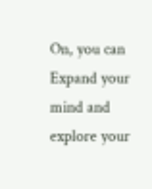On, you can Expand your mind and explore your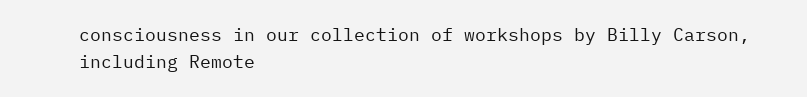consciousness in our collection of workshops by Billy Carson, including Remote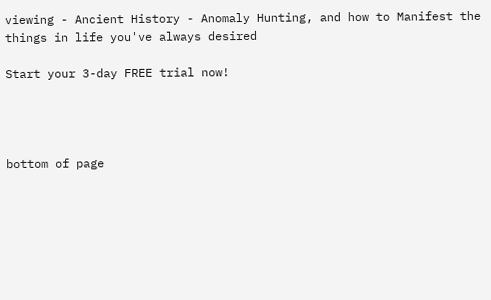viewing - Ancient History - Anomaly Hunting, and how to Manifest the things in life you've always desired

Start your 3-day FREE trial now!




bottom of page